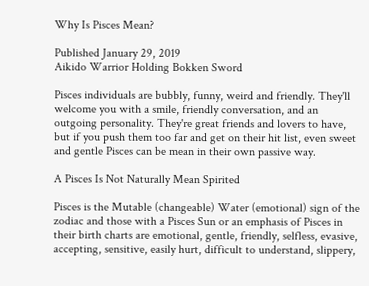Why Is Pisces Mean?

Published January 29, 2019
Aikido Warrior Holding Bokken Sword

Pisces individuals are bubbly, funny, weird and friendly. They'll welcome you with a smile, friendly conversation, and an outgoing personality. They're great friends and lovers to have, but if you push them too far and get on their hit list, even sweet and gentle Pisces can be mean in their own passive way.

A Pisces Is Not Naturally Mean Spirited

Pisces is the Mutable (changeable) Water (emotional) sign of the zodiac and those with a Pisces Sun or an emphasis of Pisces in their birth charts are emotional, gentle, friendly, selfless, evasive, accepting, sensitive, easily hurt, difficult to understand, slippery,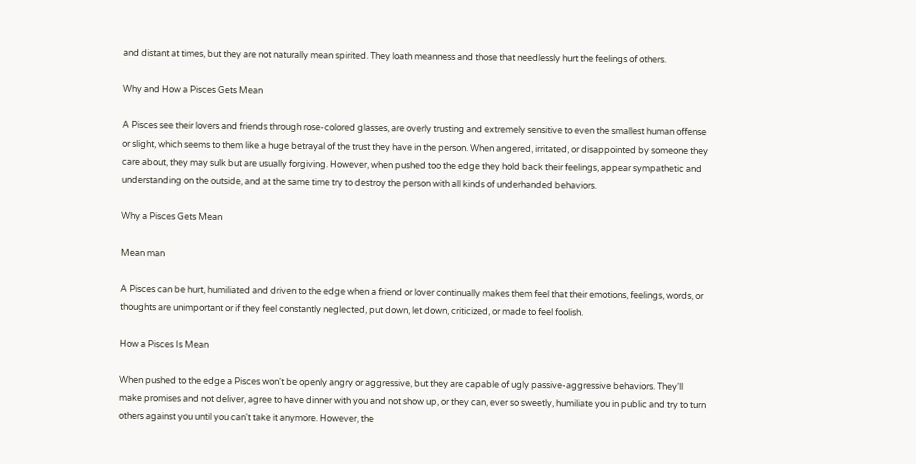and distant at times, but they are not naturally mean spirited. They loath meanness and those that needlessly hurt the feelings of others.

Why and How a Pisces Gets Mean

A Pisces see their lovers and friends through rose-colored glasses, are overly trusting and extremely sensitive to even the smallest human offense or slight, which seems to them like a huge betrayal of the trust they have in the person. When angered, irritated, or disappointed by someone they care about, they may sulk but are usually forgiving. However, when pushed too the edge they hold back their feelings, appear sympathetic and understanding on the outside, and at the same time try to destroy the person with all kinds of underhanded behaviors.

Why a Pisces Gets Mean

Mean man

A Pisces can be hurt, humiliated and driven to the edge when a friend or lover continually makes them feel that their emotions, feelings, words, or thoughts are unimportant or if they feel constantly neglected, put down, let down, criticized, or made to feel foolish.

How a Pisces Is Mean

When pushed to the edge a Pisces won't be openly angry or aggressive, but they are capable of ugly passive-aggressive behaviors. They'll make promises and not deliver, agree to have dinner with you and not show up, or they can, ever so sweetly, humiliate you in public and try to turn others against you until you can't take it anymore. However, the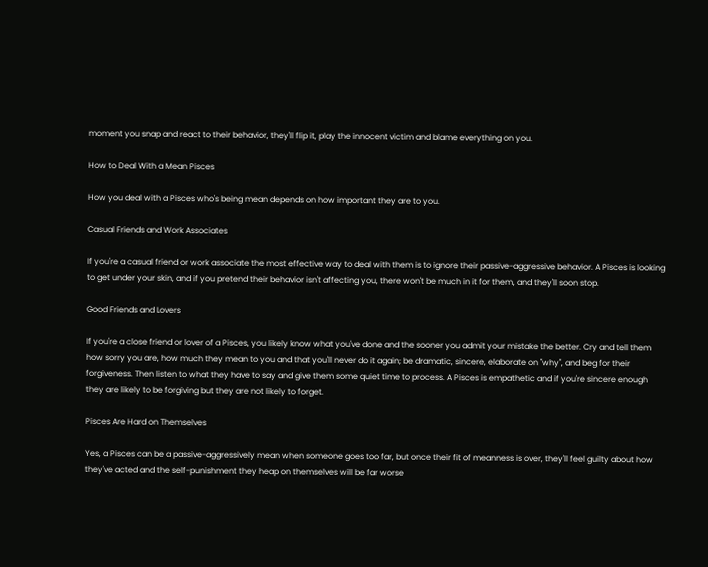moment you snap and react to their behavior, they'll flip it, play the innocent victim and blame everything on you.

How to Deal With a Mean Pisces

How you deal with a Pisces who's being mean depends on how important they are to you.

Casual Friends and Work Associates

If you're a casual friend or work associate the most effective way to deal with them is to ignore their passive-aggressive behavior. A Pisces is looking to get under your skin, and if you pretend their behavior isn't affecting you, there won't be much in it for them, and they'll soon stop.

Good Friends and Lovers

If you're a close friend or lover of a Pisces, you likely know what you've done and the sooner you admit your mistake the better. Cry and tell them how sorry you are, how much they mean to you and that you'll never do it again; be dramatic, sincere, elaborate on "why", and beg for their forgiveness. Then listen to what they have to say and give them some quiet time to process. A Pisces is empathetic and if you're sincere enough they are likely to be forgiving but they are not likely to forget.

Pisces Are Hard on Themselves

Yes, a Pisces can be a passive-aggressively mean when someone goes too far, but once their fit of meanness is over, they'll feel guilty about how they've acted and the self-punishment they heap on themselves will be far worse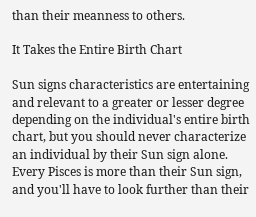than their meanness to others.

It Takes the Entire Birth Chart

Sun signs characteristics are entertaining and relevant to a greater or lesser degree depending on the individual's entire birth chart, but you should never characterize an individual by their Sun sign alone. Every Pisces is more than their Sun sign, and you'll have to look further than their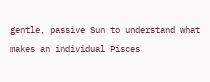gentle, passive Sun to understand what makes an individual Pisces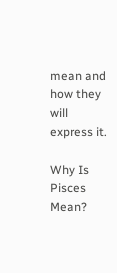mean and how they will express it.

Why Is Pisces Mean?